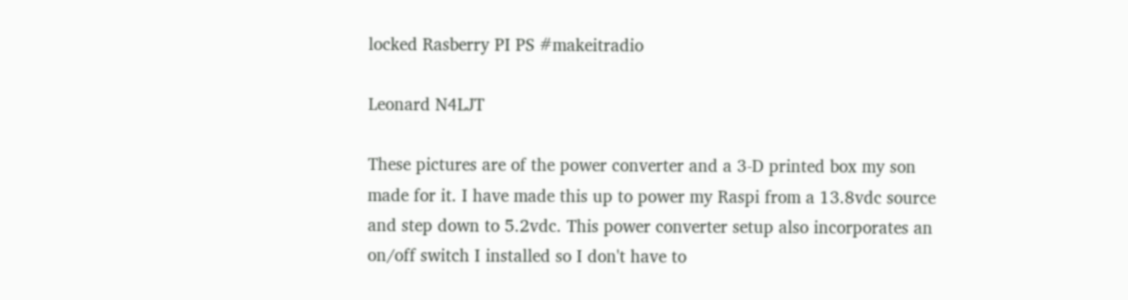locked Rasberry PI PS #makeitradio

Leonard N4LJT

These pictures are of the power converter and a 3-D printed box my son made for it. I have made this up to power my Raspi from a 13.8vdc source and step down to 5.2vdc. This power converter setup also incorporates an on/off switch I installed so I don't have to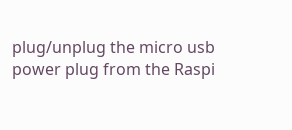plug/unplug the micro usb power plug from the Raspi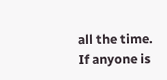all the time. If anyone is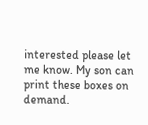interested please let me know. My son can print these boxes on demand.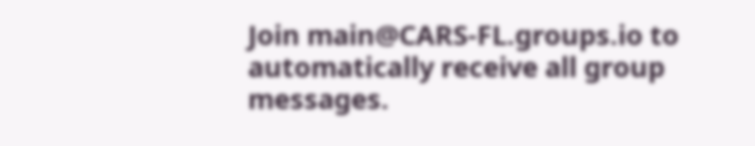Join main@CARS-FL.groups.io to automatically receive all group messages.